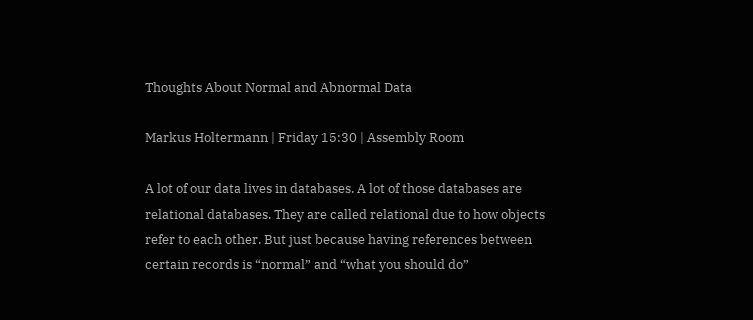Thoughts About Normal and Abnormal Data

Markus Holtermann | Friday 15:30 | Assembly Room

A lot of our data lives in databases. A lot of those databases are relational databases. They are called relational due to how objects refer to each other. But just because having references between certain records is “normal” and “what you should do”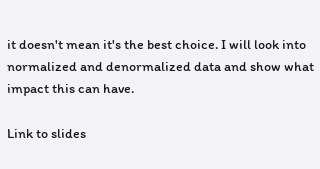it doesn't mean it's the best choice. I will look into normalized and denormalized data and show what impact this can have.

Link to slides